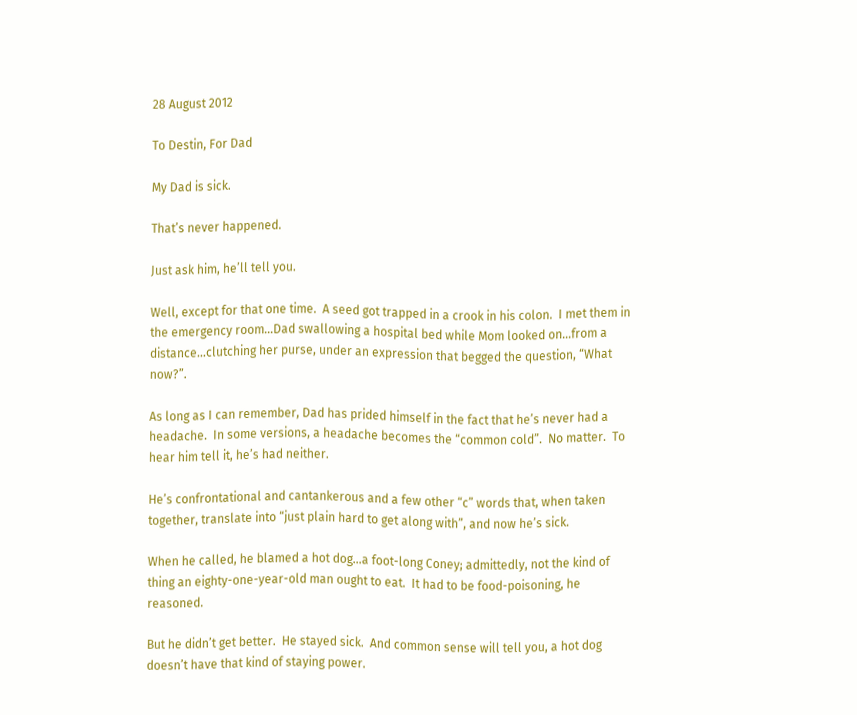28 August 2012

To Destin, For Dad

My Dad is sick.

That’s never happened.

Just ask him, he’ll tell you.

Well, except for that one time.  A seed got trapped in a crook in his colon.  I met them in the emergency room…Dad swallowing a hospital bed while Mom looked on…from a distance…clutching her purse, under an expression that begged the question, “What now?”.

As long as I can remember, Dad has prided himself in the fact that he’s never had a headache.  In some versions, a headache becomes the “common cold”.  No matter.  To hear him tell it, he’s had neither.

He’s confrontational and cantankerous and a few other “c” words that, when taken together, translate into “just plain hard to get along with”, and now he’s sick.

When he called, he blamed a hot dog…a foot-long Coney; admittedly, not the kind of thing an eighty-one-year-old man ought to eat.  It had to be food-poisoning, he reasoned.

But he didn’t get better.  He stayed sick.  And common sense will tell you, a hot dog doesn’t have that kind of staying power.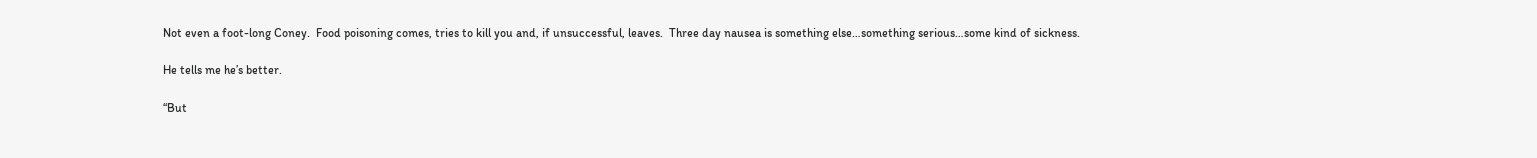Not even a foot-long Coney.  Food poisoning comes, tries to kill you and, if unsuccessful, leaves.  Three day nausea is something else…something serious…some kind of sickness.

He tells me he’s better.

“But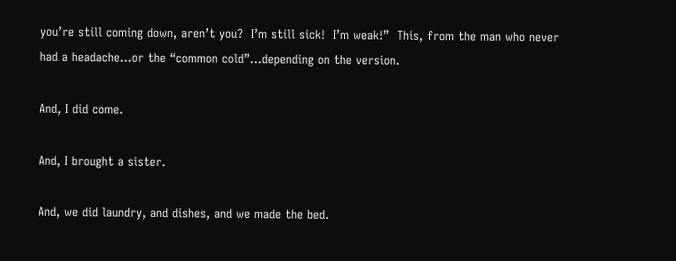you’re still coming down, aren’t you?  I’m still sick!  I’m weak!”  This, from the man who never had a headache…or the “common cold”…depending on the version.

And, I did come.

And, I brought a sister.

And, we did laundry, and dishes, and we made the bed.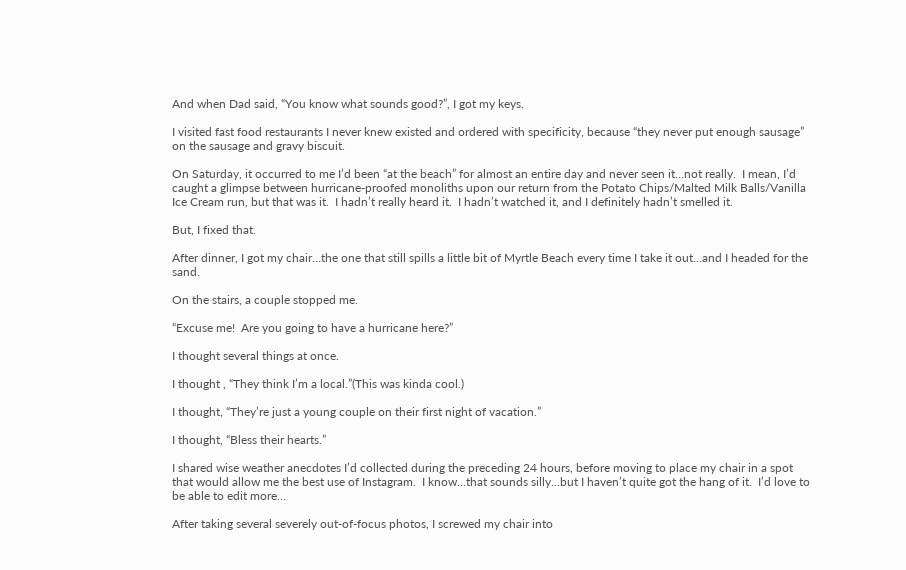And when Dad said, “You know what sounds good?”, I got my keys.

I visited fast food restaurants I never knew existed and ordered with specificity, because “they never put enough sausage” on the sausage and gravy biscuit.

On Saturday, it occurred to me I’d been “at the beach” for almost an entire day and never seen it…not really.  I mean, I’d caught a glimpse between hurricane-proofed monoliths upon our return from the Potato Chips/Malted Milk Balls/Vanilla Ice Cream run, but that was it.  I hadn’t really heard it.  I hadn’t watched it, and I definitely hadn’t smelled it.

But, I fixed that.

After dinner, I got my chair…the one that still spills a little bit of Myrtle Beach every time I take it out…and I headed for the sand.

On the stairs, a couple stopped me.

“Excuse me!  Are you going to have a hurricane here?”

I thought several things at once.

I thought , “They think I’m a local.”(This was kinda cool.)

I thought, “They’re just a young couple on their first night of vacation.”

I thought, “Bless their hearts.”

I shared wise weather anecdotes I’d collected during the preceding 24 hours, before moving to place my chair in a spot that would allow me the best use of Instagram.  I know…that sounds silly…but I haven’t quite got the hang of it.  I’d love to be able to edit more…

After taking several severely out-of-focus photos, I screwed my chair into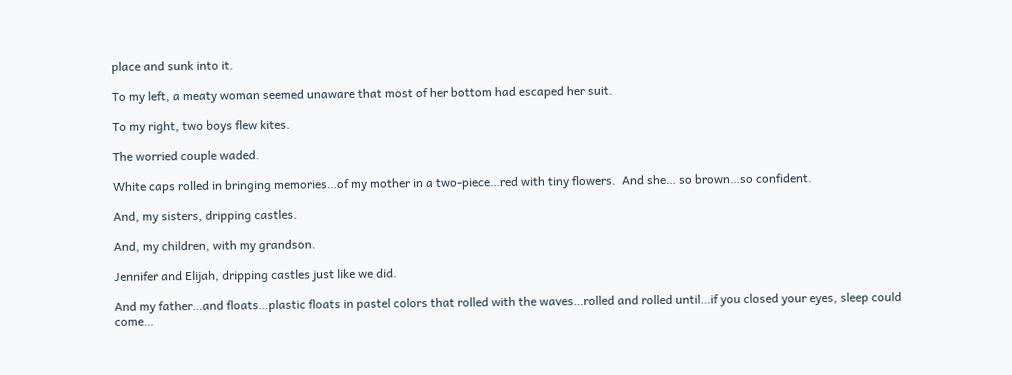place and sunk into it.

To my left, a meaty woman seemed unaware that most of her bottom had escaped her suit.

To my right, two boys flew kites.

The worried couple waded.

White caps rolled in bringing memories…of my mother in a two-piece…red with tiny flowers.  And she… so brown…so confident.

And, my sisters, dripping castles.

And, my children, with my grandson.

Jennifer and Elijah, dripping castles just like we did.

And my father…and floats…plastic floats in pastel colors that rolled with the waves…rolled and rolled until…if you closed your eyes, sleep could come…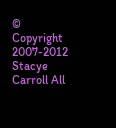© Copyright 2007-2012 Stacye Carroll All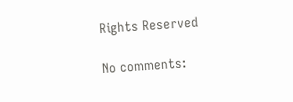Rights Reserved

No comments: